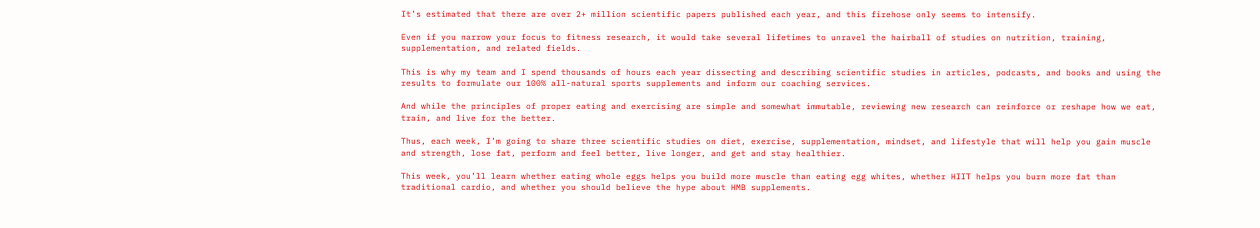It’s estimated that there are over 2+ million scientific papers published each year, and this firehose only seems to intensify.

Even if you narrow your focus to fitness research, it would take several lifetimes to unravel the hairball of studies on nutrition, training, supplementation, and related fields.

This is why my team and I spend thousands of hours each year dissecting and describing scientific studies in articles, podcasts, and books and using the results to formulate our 100% all-natural sports supplements and inform our coaching services.

And while the principles of proper eating and exercising are simple and somewhat immutable, reviewing new research can reinforce or reshape how we eat, train, and live for the better.

Thus, each week, I’m going to share three scientific studies on diet, exercise, supplementation, mindset, and lifestyle that will help you gain muscle and strength, lose fat, perform and feel better, live longer, and get and stay healthier.

This week, you’ll learn whether eating whole eggs helps you build more muscle than eating egg whites, whether HIIT helps you burn more fat than traditional cardio, and whether you should believe the hype about HMB supplements.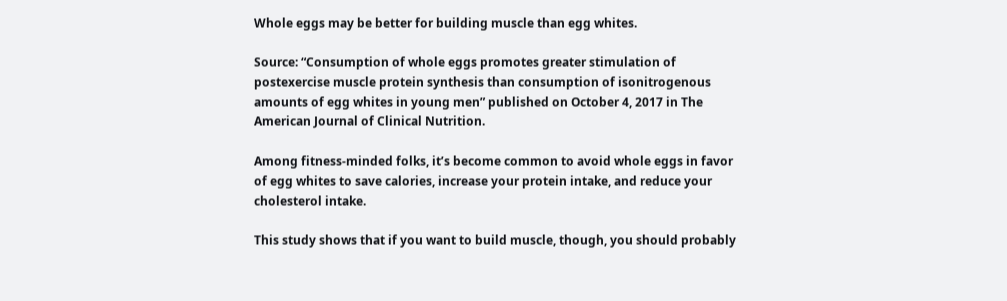Whole eggs may be better for building muscle than egg whites.

Source: “Consumption of whole eggs promotes greater stimulation of postexercise muscle protein synthesis than consumption of isonitrogenous amounts of egg whites in young men” published on October 4, 2017 in The American Journal of Clinical Nutrition.

Among fitness-minded folks, it’s become common to avoid whole eggs in favor of egg whites to save calories, increase your protein intake, and reduce your cholesterol intake.

This study shows that if you want to build muscle, though, you should probably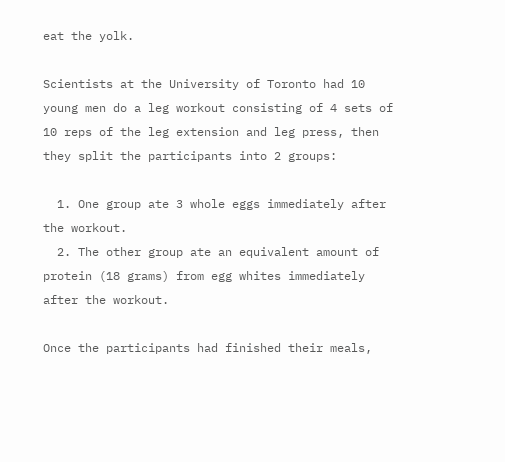eat the yolk.

Scientists at the University of Toronto had 10 young men do a leg workout consisting of 4 sets of 10 reps of the leg extension and leg press, then they split the participants into 2 groups:

  1. One group ate 3 whole eggs immediately after the workout.
  2. The other group ate an equivalent amount of protein (18 grams) from egg whites immediately after the workout.

Once the participants had finished their meals,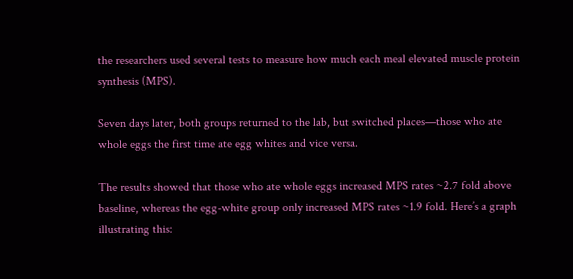the researchers used several tests to measure how much each meal elevated muscle protein synthesis (MPS).

Seven days later, both groups returned to the lab, but switched places—those who ate whole eggs the first time ate egg whites and vice versa.

The results showed that those who ate whole eggs increased MPS rates ~2.7 fold above baseline, whereas the egg-white group only increased MPS rates ~1.9 fold. Here’s a graph illustrating this: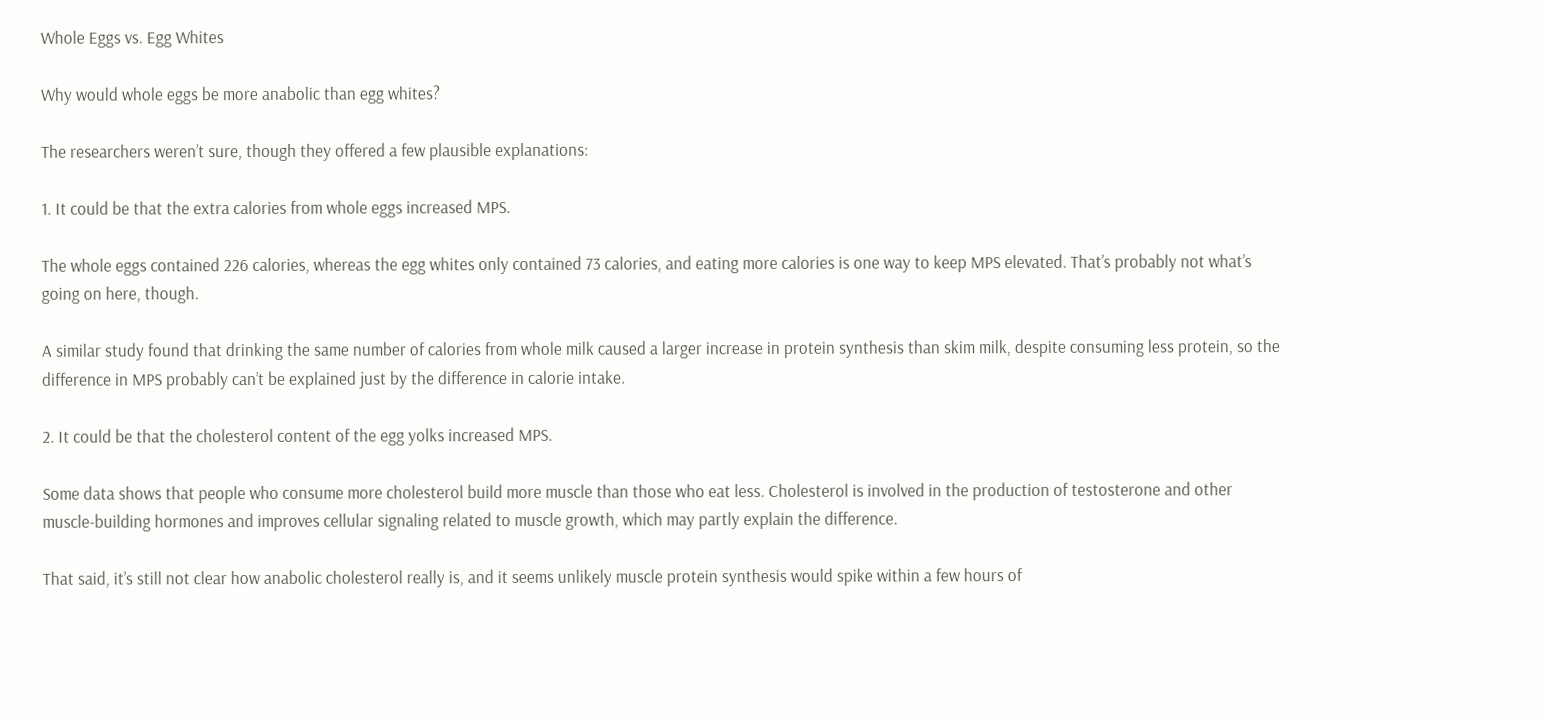Whole Eggs vs. Egg Whites

Why would whole eggs be more anabolic than egg whites?

The researchers weren’t sure, though they offered a few plausible explanations:

1. It could be that the extra calories from whole eggs increased MPS.

The whole eggs contained 226 calories, whereas the egg whites only contained 73 calories, and eating more calories is one way to keep MPS elevated. That’s probably not what’s going on here, though.

A similar study found that drinking the same number of calories from whole milk caused a larger increase in protein synthesis than skim milk, despite consuming less protein, so the difference in MPS probably can’t be explained just by the difference in calorie intake.

2. It could be that the cholesterol content of the egg yolks increased MPS.

Some data shows that people who consume more cholesterol build more muscle than those who eat less. Cholesterol is involved in the production of testosterone and other muscle-building hormones and improves cellular signaling related to muscle growth, which may partly explain the difference.

That said, it’s still not clear how anabolic cholesterol really is, and it seems unlikely muscle protein synthesis would spike within a few hours of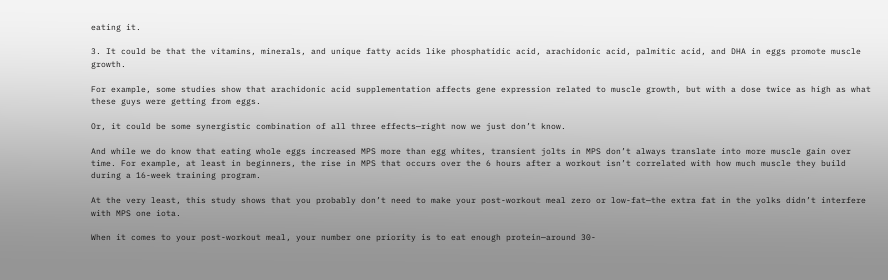eating it.

3. It could be that the vitamins, minerals, and unique fatty acids like phosphatidic acid, arachidonic acid, palmitic acid, and DHA in eggs promote muscle growth.

For example, some studies show that arachidonic acid supplementation affects gene expression related to muscle growth, but with a dose twice as high as what these guys were getting from eggs.

Or, it could be some synergistic combination of all three effects—right now we just don’t know.

And while we do know that eating whole eggs increased MPS more than egg whites, transient jolts in MPS don’t always translate into more muscle gain over time. For example, at least in beginners, the rise in MPS that occurs over the 6 hours after a workout isn’t correlated with how much muscle they build during a 16-week training program.

At the very least, this study shows that you probably don’t need to make your post-workout meal zero or low-fat—the extra fat in the yolks didn’t interfere with MPS one iota.

When it comes to your post-workout meal, your number one priority is to eat enough protein—around 30-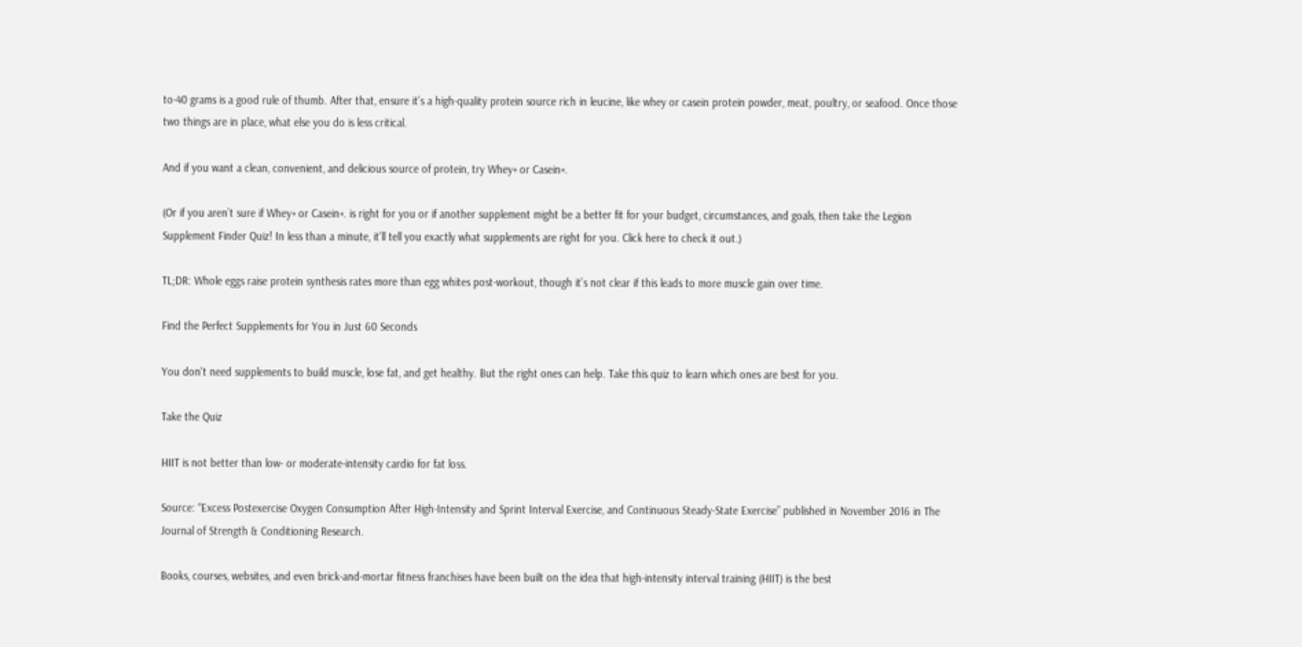to-40 grams is a good rule of thumb. After that, ensure it’s a high-quality protein source rich in leucine, like whey or casein protein powder, meat, poultry, or seafood. Once those two things are in place, what else you do is less critical.

And if you want a clean, convenient, and delicious source of protein, try Whey+ or Casein+.

(Or if you aren’t sure if Whey+ or Casein+. is right for you or if another supplement might be a better fit for your budget, circumstances, and goals, then take the Legion Supplement Finder Quiz! In less than a minute, it’ll tell you exactly what supplements are right for you. Click here to check it out.)

TL;DR: Whole eggs raise protein synthesis rates more than egg whites post-workout, though it’s not clear if this leads to more muscle gain over time.

Find the Perfect Supplements for You in Just 60 Seconds

You don't need supplements to build muscle, lose fat, and get healthy. But the right ones can help. Take this quiz to learn which ones are best for you.

Take the Quiz

HIIT is not better than low- or moderate-intensity cardio for fat loss.

Source: “Excess Postexercise Oxygen Consumption After High-Intensity and Sprint Interval Exercise, and Continuous Steady-State Exercise” published in November 2016 in The Journal of Strength & Conditioning Research.

Books, courses, websites, and even brick-and-mortar fitness franchises have been built on the idea that high-intensity interval training (HIIT) is the best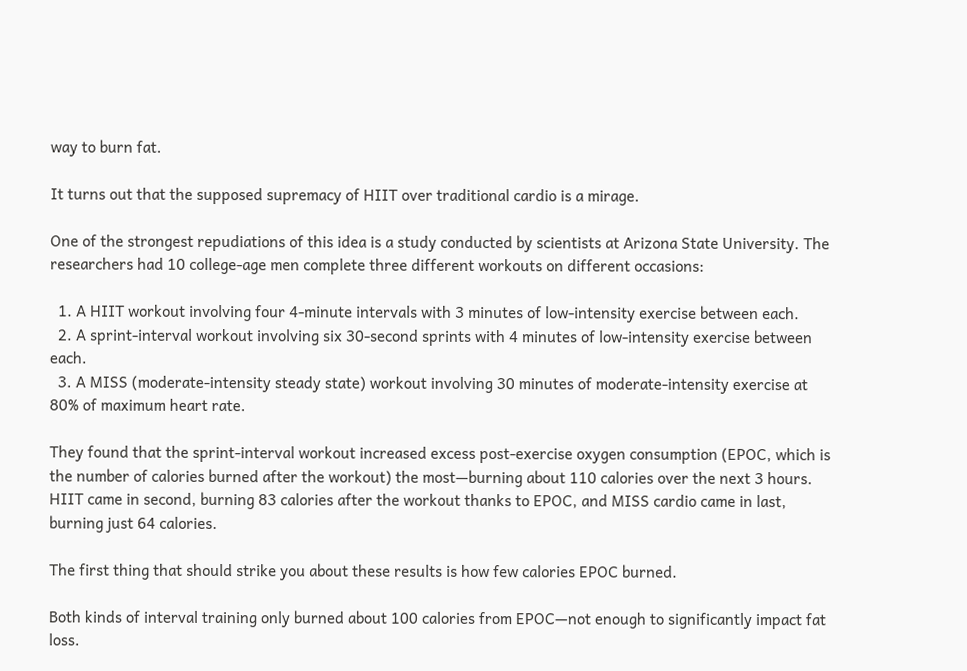way to burn fat.

It turns out that the supposed supremacy of HIIT over traditional cardio is a mirage.

One of the strongest repudiations of this idea is a study conducted by scientists at Arizona State University. The researchers had 10 college-age men complete three different workouts on different occasions:

  1. A HIIT workout involving four 4-minute intervals with 3 minutes of low-intensity exercise between each.
  2. A sprint-interval workout involving six 30-second sprints with 4 minutes of low-intensity exercise between each.
  3. A MISS (moderate-intensity steady state) workout involving 30 minutes of moderate-intensity exercise at 80% of maximum heart rate.

They found that the sprint-interval workout increased excess post-exercise oxygen consumption (EPOC, which is the number of calories burned after the workout) the most—burning about 110 calories over the next 3 hours. HIIT came in second, burning 83 calories after the workout thanks to EPOC, and MISS cardio came in last, burning just 64 calories.

The first thing that should strike you about these results is how few calories EPOC burned.

Both kinds of interval training only burned about 100 calories from EPOC—not enough to significantly impact fat loss.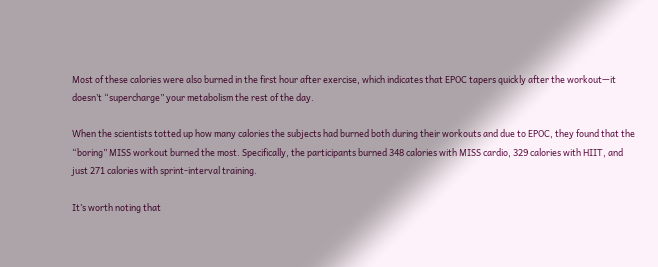Most of these calories were also burned in the first hour after exercise, which indicates that EPOC tapers quickly after the workout—it doesn’t “supercharge” your metabolism the rest of the day.

When the scientists totted up how many calories the subjects had burned both during their workouts and due to EPOC, they found that the “boring” MISS workout burned the most. Specifically, the participants burned 348 calories with MISS cardio, 329 calories with HIIT, and just 271 calories with sprint-interval training.

It’s worth noting that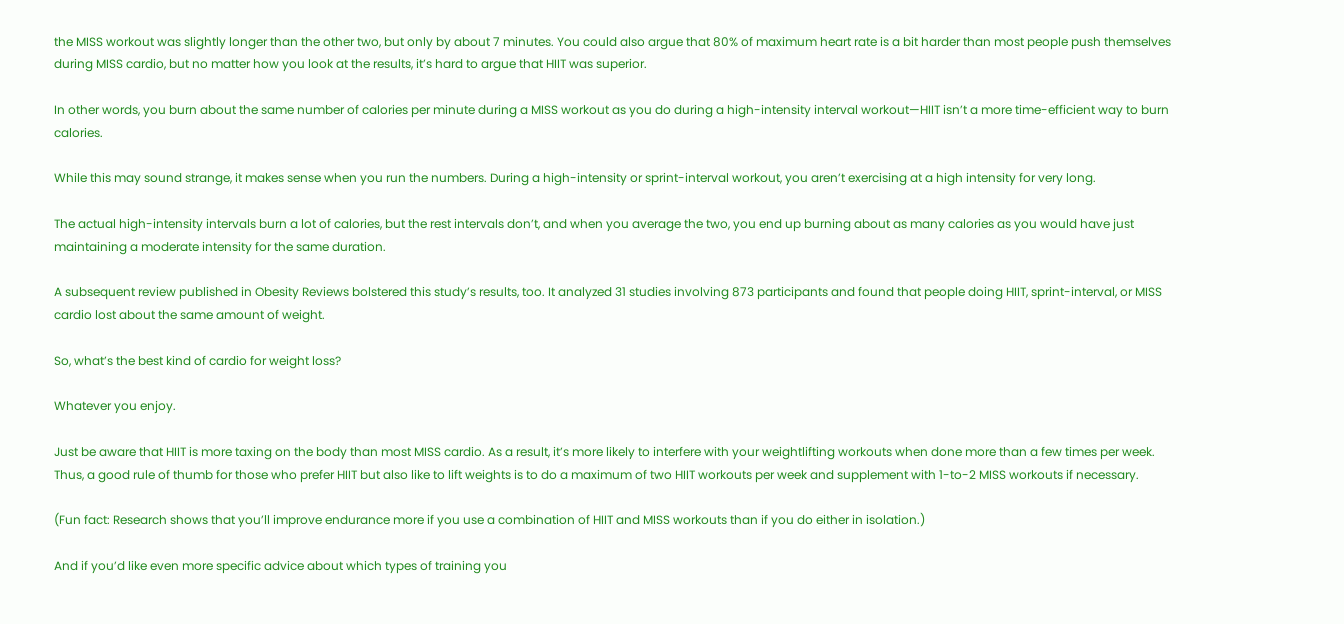the MISS workout was slightly longer than the other two, but only by about 7 minutes. You could also argue that 80% of maximum heart rate is a bit harder than most people push themselves during MISS cardio, but no matter how you look at the results, it’s hard to argue that HIIT was superior.

In other words, you burn about the same number of calories per minute during a MISS workout as you do during a high-intensity interval workout—HIIT isn’t a more time-efficient way to burn calories.

While this may sound strange, it makes sense when you run the numbers. During a high-intensity or sprint-interval workout, you aren’t exercising at a high intensity for very long.

The actual high-intensity intervals burn a lot of calories, but the rest intervals don’t, and when you average the two, you end up burning about as many calories as you would have just maintaining a moderate intensity for the same duration.

A subsequent review published in Obesity Reviews bolstered this study’s results, too. It analyzed 31 studies involving 873 participants and found that people doing HIIT, sprint-interval, or MISS cardio lost about the same amount of weight.

So, what’s the best kind of cardio for weight loss?

Whatever you enjoy.

Just be aware that HIIT is more taxing on the body than most MISS cardio. As a result, it’s more likely to interfere with your weightlifting workouts when done more than a few times per week. Thus, a good rule of thumb for those who prefer HIIT but also like to lift weights is to do a maximum of two HIIT workouts per week and supplement with 1-to-2 MISS workouts if necessary.

(Fun fact: Research shows that you’ll improve endurance more if you use a combination of HIIT and MISS workouts than if you do either in isolation.)

And if you’d like even more specific advice about which types of training you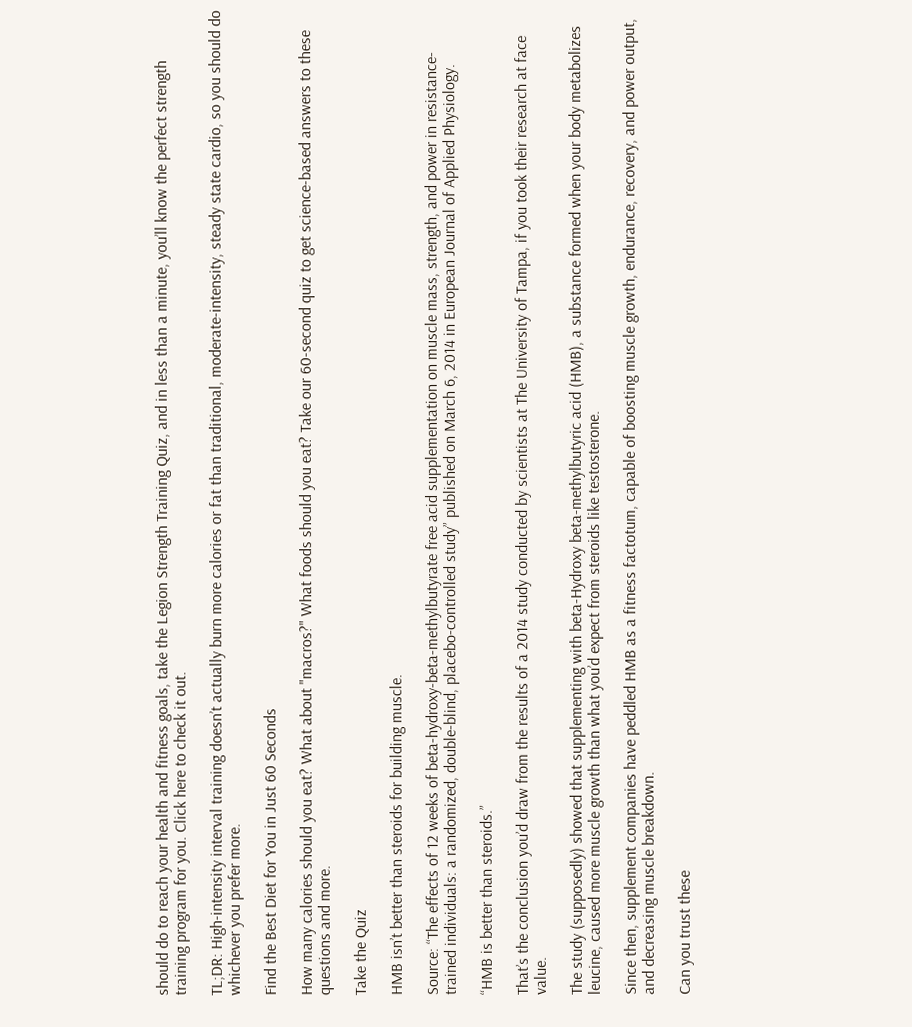should do to reach your health and fitness goals, take the Legion Strength Training Quiz, and in less than a minute, you’ll know the perfect strength training program for you. Click here to check it out.

TL;DR: High-intensity interval training doesn’t actually burn more calories or fat than traditional, moderate-intensity, steady state cardio, so you should do whichever you prefer more.

Find the Best Diet for You in Just 60 Seconds

How many calories should you eat? What about "macros?" What foods should you eat? Take our 60-second quiz to get science-based answers to these questions and more.

Take the Quiz

HMB isn’t better than steroids for building muscle.

Source: “The effects of 12 weeks of beta-hydroxy-beta-methylbutyrate free acid supplementation on muscle mass, strength, and power in resistance-trained individuals: a randomized, double-blind, placebo-controlled study” published on March 6, 2014 in European Journal of Applied Physiology.

“HMB is better than steroids.”

That’s the conclusion you’d draw from the results of a 2014 study conducted by scientists at The University of Tampa, if you took their research at face value.

The study (supposedly) showed that supplementing with beta-Hydroxy beta-methylbutyric acid (HMB), a substance formed when your body metabolizes leucine, caused more muscle growth than what you’d expect from steroids like testosterone.

Since then, supplement companies have peddled HMB as a fitness factotum, capable of boosting muscle growth, endurance, recovery, and power output, and decreasing muscle breakdown.

Can you trust these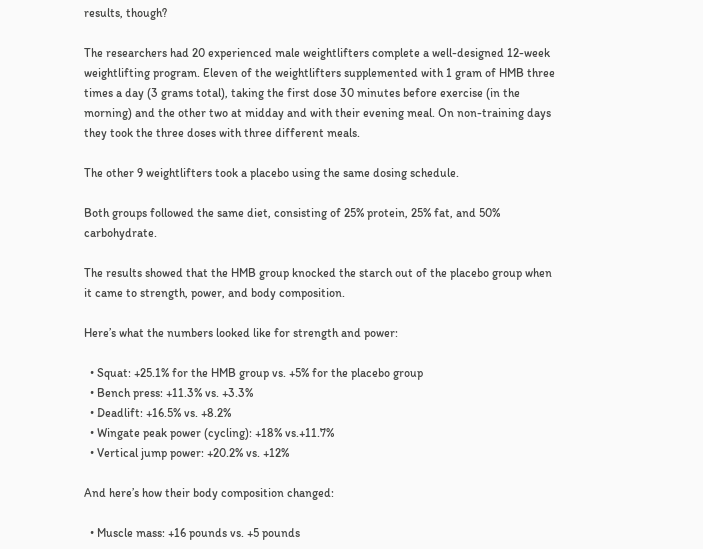results, though?

The researchers had 20 experienced male weightlifters complete a well-designed 12-week weightlifting program. Eleven of the weightlifters supplemented with 1 gram of HMB three times a day (3 grams total), taking the first dose 30 minutes before exercise (in the morning) and the other two at midday and with their evening meal. On non-training days they took the three doses with three different meals.

The other 9 weightlifters took a placebo using the same dosing schedule.

Both groups followed the same diet, consisting of 25% protein, 25% fat, and 50% carbohydrate.

The results showed that the HMB group knocked the starch out of the placebo group when it came to strength, power, and body composition.

Here’s what the numbers looked like for strength and power:

  • Squat: +25.1% for the HMB group vs. +5% for the placebo group
  • Bench press: +11.3% vs. +3.3%
  • Deadlift: +16.5% vs. +8.2%
  • Wingate peak power (cycling): +18% vs.+11.7%
  • Vertical jump power: +20.2% vs. +12%

And here’s how their body composition changed:

  • Muscle mass: +16 pounds vs. +5 pounds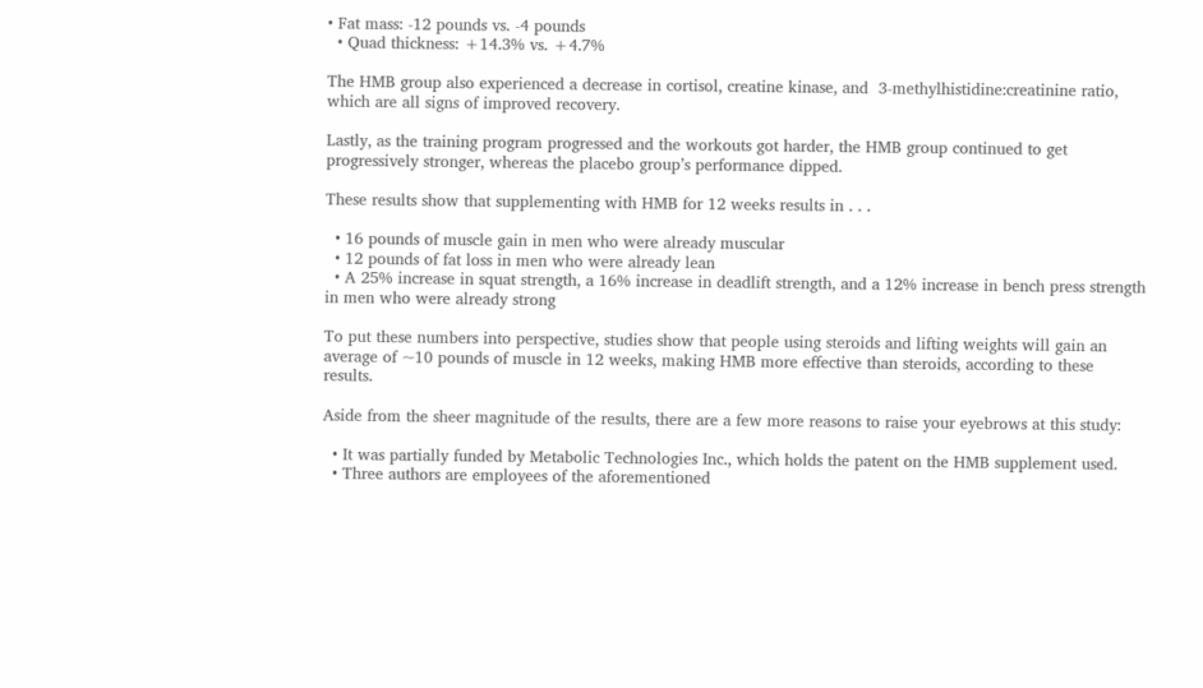• Fat mass: -12 pounds vs. -4 pounds
  • Quad thickness: +14.3% vs. +4.7%

The HMB group also experienced a decrease in cortisol, creatine kinase, and  3-methylhistidine:creatinine ratio, which are all signs of improved recovery.

Lastly, as the training program progressed and the workouts got harder, the HMB group continued to get progressively stronger, whereas the placebo group’s performance dipped.

These results show that supplementing with HMB for 12 weeks results in . . .

  • 16 pounds of muscle gain in men who were already muscular
  • 12 pounds of fat loss in men who were already lean
  • A 25% increase in squat strength, a 16% increase in deadlift strength, and a 12% increase in bench press strength in men who were already strong

To put these numbers into perspective, studies show that people using steroids and lifting weights will gain an average of ~10 pounds of muscle in 12 weeks, making HMB more effective than steroids, according to these results.

Aside from the sheer magnitude of the results, there are a few more reasons to raise your eyebrows at this study:

  • It was partially funded by Metabolic Technologies Inc., which holds the patent on the HMB supplement used.
  • Three authors are employees of the aforementioned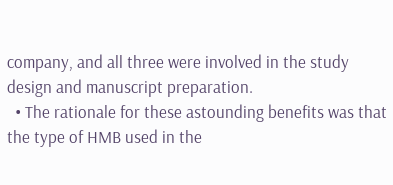company, and all three were involved in the study design and manuscript preparation.
  • The rationale for these astounding benefits was that the type of HMB used in the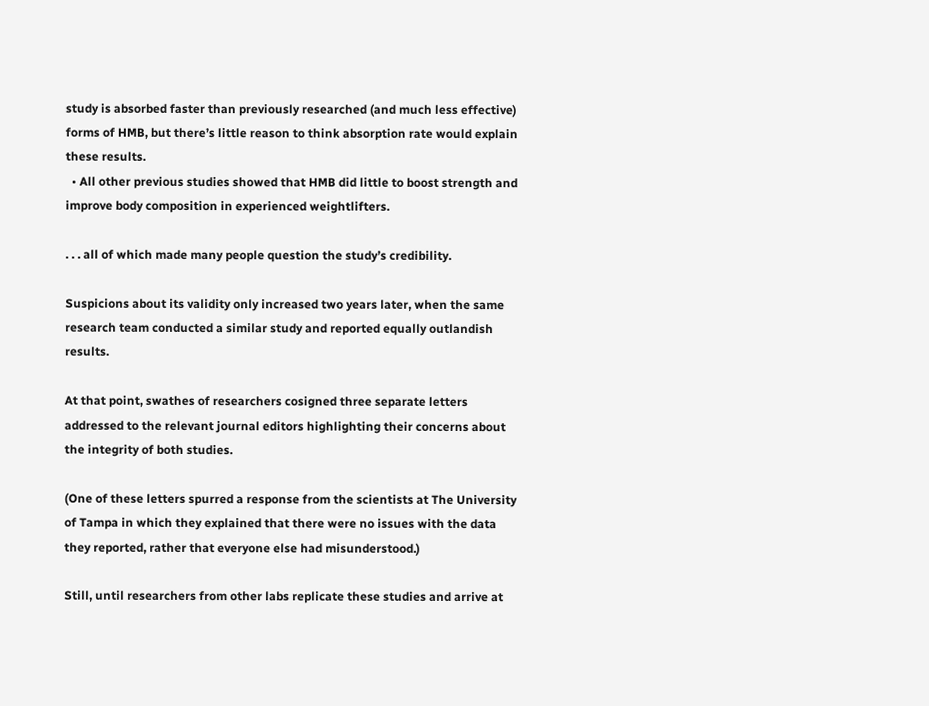study is absorbed faster than previously researched (and much less effective) forms of HMB, but there’s little reason to think absorption rate would explain these results.
  • All other previous studies showed that HMB did little to boost strength and improve body composition in experienced weightlifters.

. . . all of which made many people question the study’s credibility.

Suspicions about its validity only increased two years later, when the same research team conducted a similar study and reported equally outlandish results.

At that point, swathes of researchers cosigned three separate letters addressed to the relevant journal editors highlighting their concerns about the integrity of both studies.

(One of these letters spurred a response from the scientists at The University of Tampa in which they explained that there were no issues with the data they reported, rather that everyone else had misunderstood.)

Still, until researchers from other labs replicate these studies and arrive at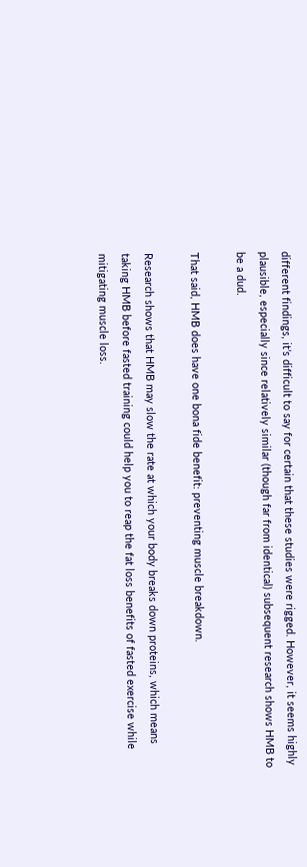different findings, it’s difficult to say for certain that these studies were rigged. However, it seems highly plausible, especially since relatively similar (though far from identical) subsequent research shows HMB to be a dud.

That said, HMB does have one bona fide benefit: preventing muscle breakdown.

Research shows that HMB may slow the rate at which your body breaks down proteins, which means taking HMB before fasted training could help you to reap the fat loss benefits of fasted exercise while mitigating muscle loss.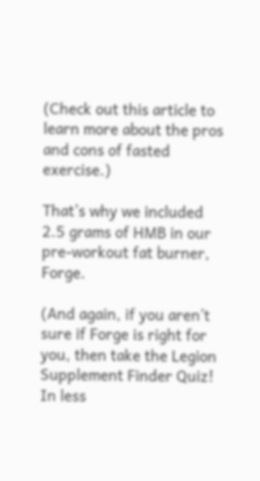(Check out this article to learn more about the pros and cons of fasted exercise.)

That’s why we included 2.5 grams of HMB in our pre-workout fat burner, Forge.

(And again, if you aren’t sure if Forge is right for you, then take the Legion Supplement Finder Quiz! In less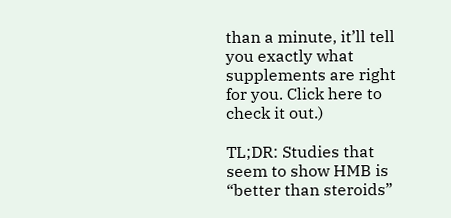than a minute, it’ll tell you exactly what supplements are right for you. Click here to check it out.)

TL;DR: Studies that seem to show HMB is “better than steroids”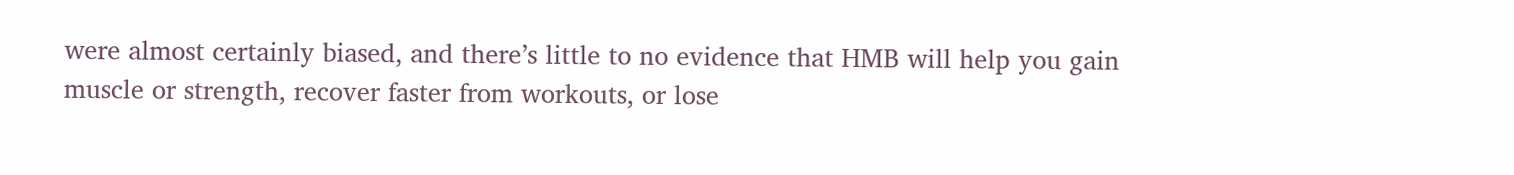were almost certainly biased, and there’s little to no evidence that HMB will help you gain muscle or strength, recover faster from workouts, or lose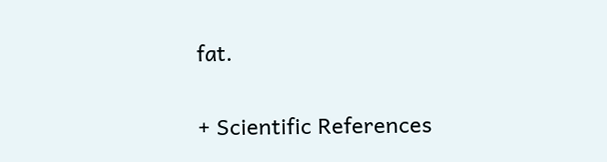fat.

+ Scientific References